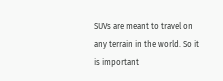SUVs are meant to travel on any terrain in the world. So it is important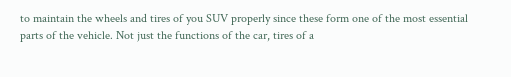to maintain the wheels and tires of you SUV properly since these form one of the most essential parts of the vehicle. Not just the functions of the car, tires of a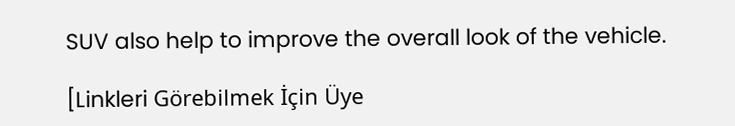SUV also help to improve the overall look of the vehicle.

[Linkleri Görebilmek İçin Üye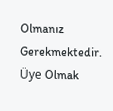Olmanız Gerekmektedir. Üye Olmak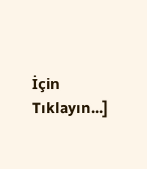İçin Tıklayın...]